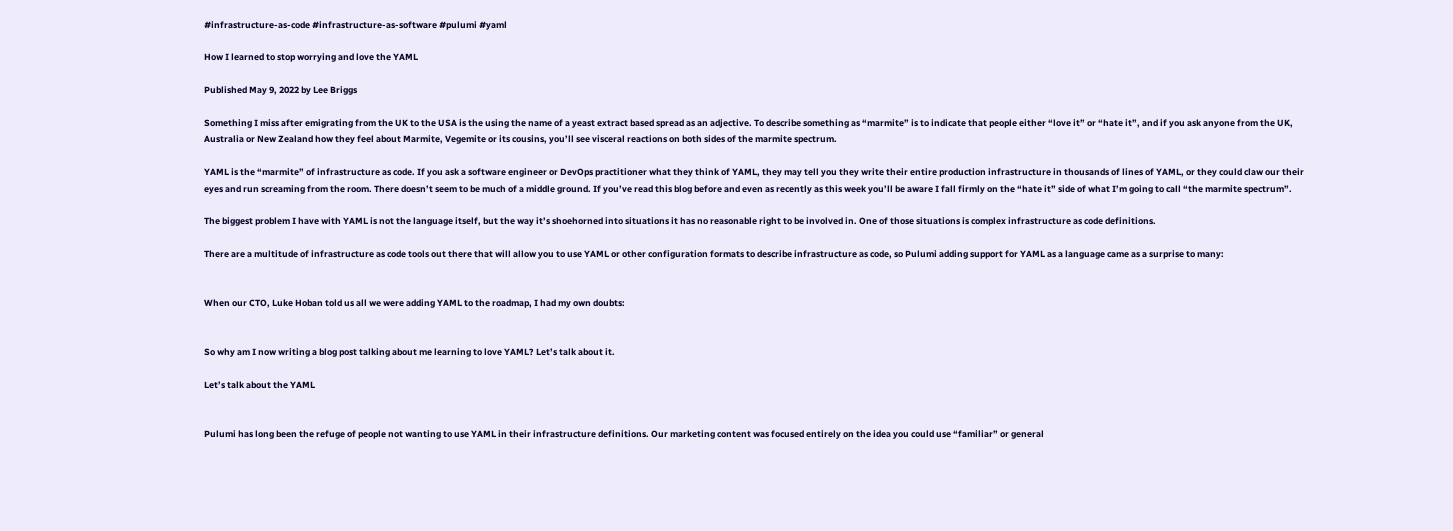#infrastructure-as-code #infrastructure-as-software #pulumi #yaml

How I learned to stop worrying and love the YAML

Published May 9, 2022 by Lee Briggs

Something I miss after emigrating from the UK to the USA is the using the name of a yeast extract based spread as an adjective. To describe something as “marmite” is to indicate that people either “love it” or “hate it”, and if you ask anyone from the UK, Australia or New Zealand how they feel about Marmite, Vegemite or its cousins, you’ll see visceral reactions on both sides of the marmite spectrum.

YAML is the “marmite” of infrastructure as code. If you ask a software engineer or DevOps practitioner what they think of YAML, they may tell you they write their entire production infrastructure in thousands of lines of YAML, or they could claw our their eyes and run screaming from the room. There doesn’t seem to be much of a middle ground. If you’ve read this blog before and even as recently as this week you’ll be aware I fall firmly on the “hate it” side of what I’m going to call “the marmite spectrum”.

The biggest problem I have with YAML is not the language itself, but the way it’s shoehorned into situations it has no reasonable right to be involved in. One of those situations is complex infrastructure as code definitions.

There are a multitude of infrastructure as code tools out there that will allow you to use YAML or other configuration formats to describe infrastructure as code, so Pulumi adding support for YAML as a language came as a surprise to many:


When our CTO, Luke Hoban told us all we were adding YAML to the roadmap, I had my own doubts:


So why am I now writing a blog post talking about me learning to love YAML? Let’s talk about it.

Let’s talk about the YAML


Pulumi has long been the refuge of people not wanting to use YAML in their infrastructure definitions. Our marketing content was focused entirely on the idea you could use “familiar” or general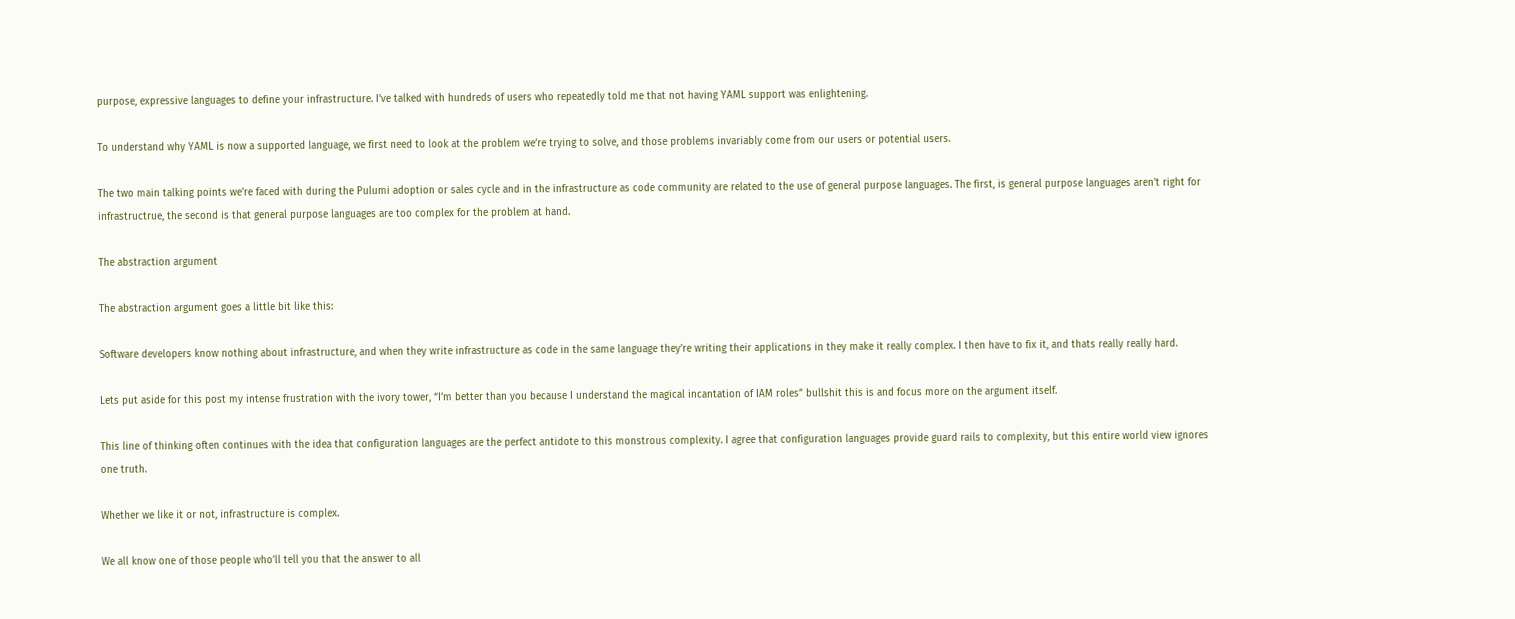purpose, expressive languages to define your infrastructure. I’ve talked with hundreds of users who repeatedly told me that not having YAML support was enlightening.

To understand why YAML is now a supported language, we first need to look at the problem we’re trying to solve, and those problems invariably come from our users or potential users.

The two main talking points we’re faced with during the Pulumi adoption or sales cycle and in the infrastructure as code community are related to the use of general purpose languages. The first, is general purpose languages aren’t right for infrastructrue, the second is that general purpose languages are too complex for the problem at hand.

The abstraction argument

The abstraction argument goes a little bit like this:

Software developers know nothing about infrastructure, and when they write infrastructure as code in the same language they’re writing their applications in they make it really complex. I then have to fix it, and thats really really hard.

Lets put aside for this post my intense frustration with the ivory tower, “I’m better than you because I understand the magical incantation of IAM roles” bullshit this is and focus more on the argument itself.

This line of thinking often continues with the idea that configuration languages are the perfect antidote to this monstrous complexity. I agree that configuration languages provide guard rails to complexity, but this entire world view ignores one truth.

Whether we like it or not, infrastructure is complex.

We all know one of those people who’ll tell you that the answer to all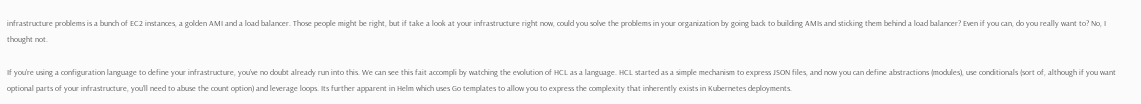infrastructure problems is a bunch of EC2 instances, a golden AMI and a load balancer. Those people might be right, but if take a look at your infrastructure right now, could you solve the problems in your organization by going back to building AMIs and sticking them behind a load balancer? Even if you can, do you really want to? No, I thought not.

If you’re using a configuration language to define your infrastructure, you’ve no doubt already run into this. We can see this fait accompli by watching the evolution of HCL as a language. HCL started as a simple mechanism to express JSON files, and now you can define abstractions (modules), use conditionals (sort of, although if you want optional parts of your infrastructure, you’ll need to abuse the count option) and leverage loops. Its further apparent in Helm which uses Go templates to allow you to express the complexity that inherently exists in Kubernetes deployments.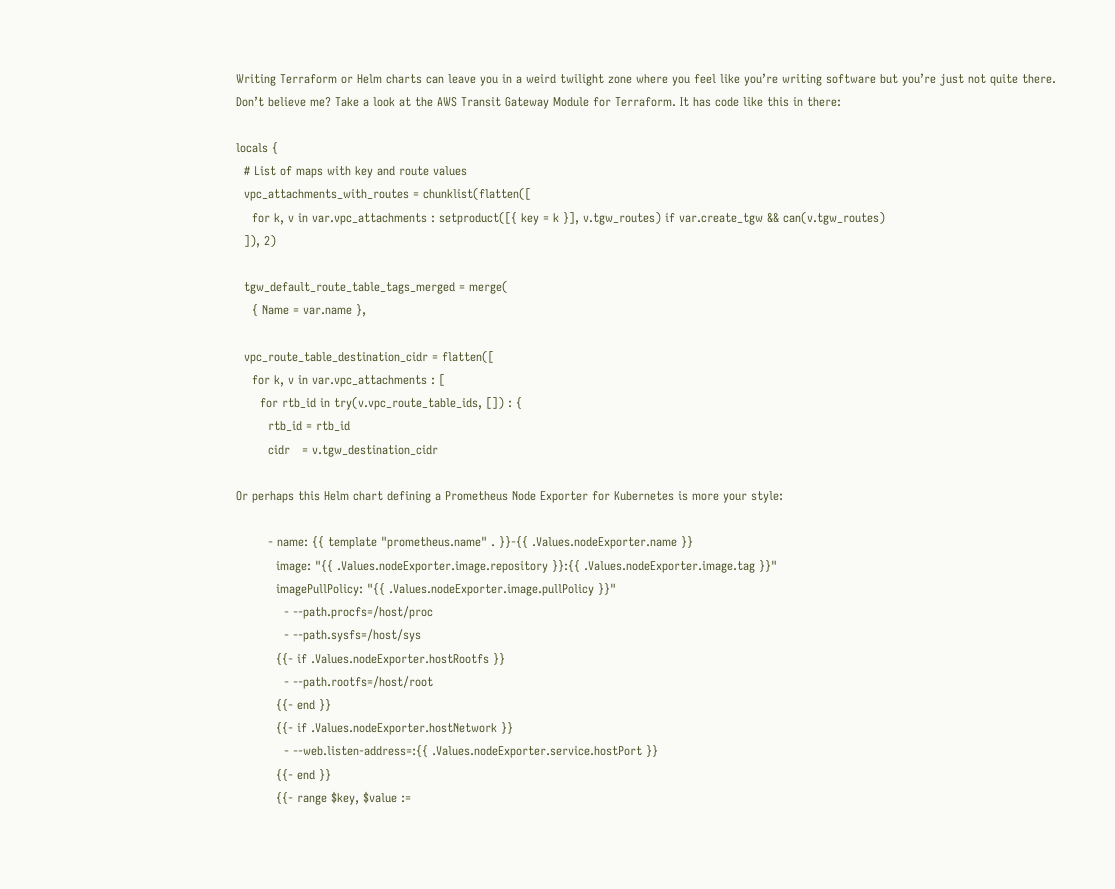Writing Terraform or Helm charts can leave you in a weird twilight zone where you feel like you’re writing software but you’re just not quite there. Don’t believe me? Take a look at the AWS Transit Gateway Module for Terraform. It has code like this in there:

locals {
  # List of maps with key and route values
  vpc_attachments_with_routes = chunklist(flatten([
    for k, v in var.vpc_attachments : setproduct([{ key = k }], v.tgw_routes) if var.create_tgw && can(v.tgw_routes)
  ]), 2)

  tgw_default_route_table_tags_merged = merge(
    { Name = var.name },

  vpc_route_table_destination_cidr = flatten([
    for k, v in var.vpc_attachments : [
      for rtb_id in try(v.vpc_route_table_ids, []) : {
        rtb_id = rtb_id
        cidr   = v.tgw_destination_cidr

Or perhaps this Helm chart defining a Prometheus Node Exporter for Kubernetes is more your style:

        - name: {{ template "prometheus.name" . }}-{{ .Values.nodeExporter.name }}
          image: "{{ .Values.nodeExporter.image.repository }}:{{ .Values.nodeExporter.image.tag }}"
          imagePullPolicy: "{{ .Values.nodeExporter.image.pullPolicy }}"
            - --path.procfs=/host/proc
            - --path.sysfs=/host/sys
          {{- if .Values.nodeExporter.hostRootfs }}
            - --path.rootfs=/host/root
          {{- end }}
          {{- if .Values.nodeExporter.hostNetwork }}
            - --web.listen-address=:{{ .Values.nodeExporter.service.hostPort }}
          {{- end }}
          {{- range $key, $value :=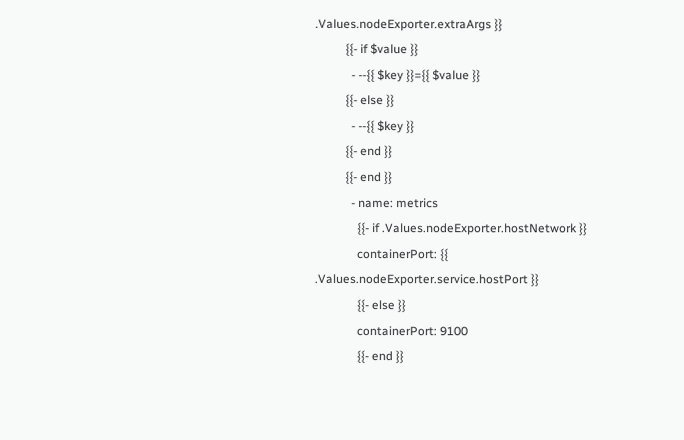.Values.nodeExporter.extraArgs }}
          {{- if $value }}
            - --{{ $key }}={{ $value }}
          {{- else }}
            - --{{ $key }}
          {{- end }}
          {{- end }}
            - name: metrics
              {{- if .Values.nodeExporter.hostNetwork }}
              containerPort: {{ .Values.nodeExporter.service.hostPort }}
              {{- else }}
              containerPort: 9100
              {{- end }}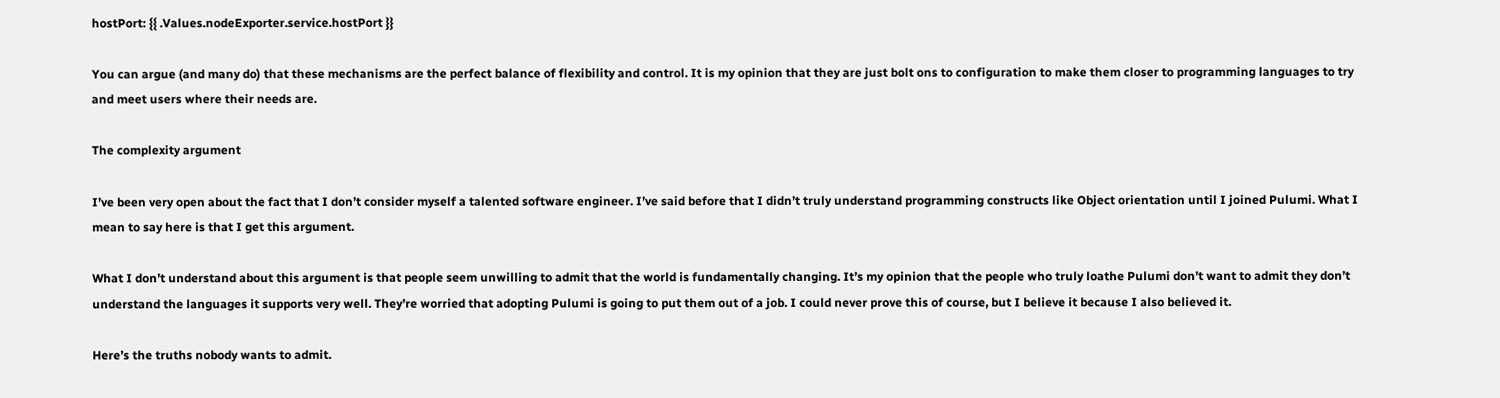hostPort: {{ .Values.nodeExporter.service.hostPort }}

You can argue (and many do) that these mechanisms are the perfect balance of flexibility and control. It is my opinion that they are just bolt ons to configuration to make them closer to programming languages to try and meet users where their needs are.

The complexity argument

I’ve been very open about the fact that I don’t consider myself a talented software engineer. I’ve said before that I didn’t truly understand programming constructs like Object orientation until I joined Pulumi. What I mean to say here is that I get this argument.

What I don’t understand about this argument is that people seem unwilling to admit that the world is fundamentally changing. It’s my opinion that the people who truly loathe Pulumi don’t want to admit they don’t understand the languages it supports very well. They’re worried that adopting Pulumi is going to put them out of a job. I could never prove this of course, but I believe it because I also believed it.

Here’s the truths nobody wants to admit.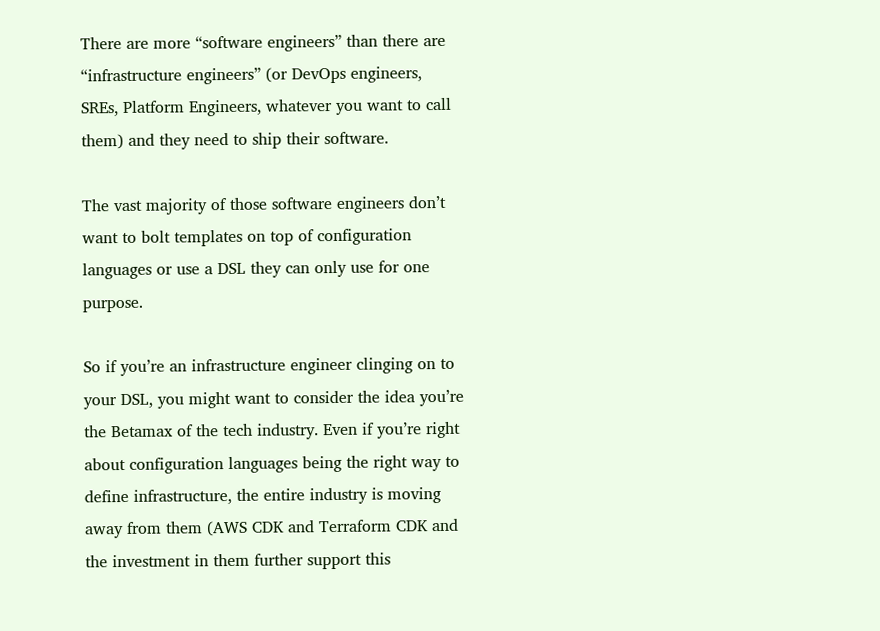There are more “software engineers” than there are “infrastructure engineers” (or DevOps engineers, SREs, Platform Engineers, whatever you want to call them) and they need to ship their software.

The vast majority of those software engineers don’t want to bolt templates on top of configuration languages or use a DSL they can only use for one purpose.

So if you’re an infrastructure engineer clinging on to your DSL, you might want to consider the idea you’re the Betamax of the tech industry. Even if you’re right about configuration languages being the right way to define infrastructure, the entire industry is moving away from them (AWS CDK and Terraform CDK and the investment in them further support this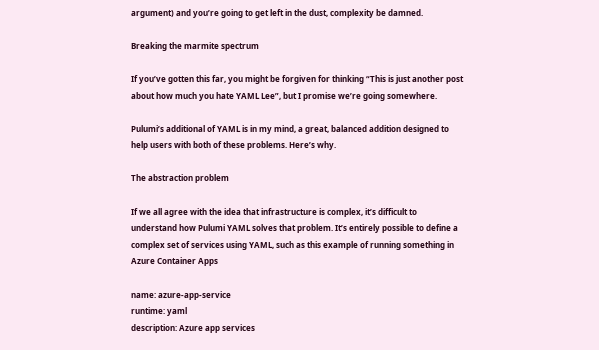argument) and you’re going to get left in the dust, complexity be damned.

Breaking the marmite spectrum

If you’ve gotten this far, you might be forgiven for thinking “This is just another post about how much you hate YAML Lee”, but I promise we’re going somewhere.

Pulumi’s additional of YAML is in my mind, a great, balanced addition designed to help users with both of these problems. Here’s why.

The abstraction problem

If we all agree with the idea that infrastructure is complex, it’s difficult to understand how Pulumi YAML solves that problem. It’s entirely possible to define a complex set of services using YAML, such as this example of running something in Azure Container Apps

name: azure-app-service
runtime: yaml
description: Azure app services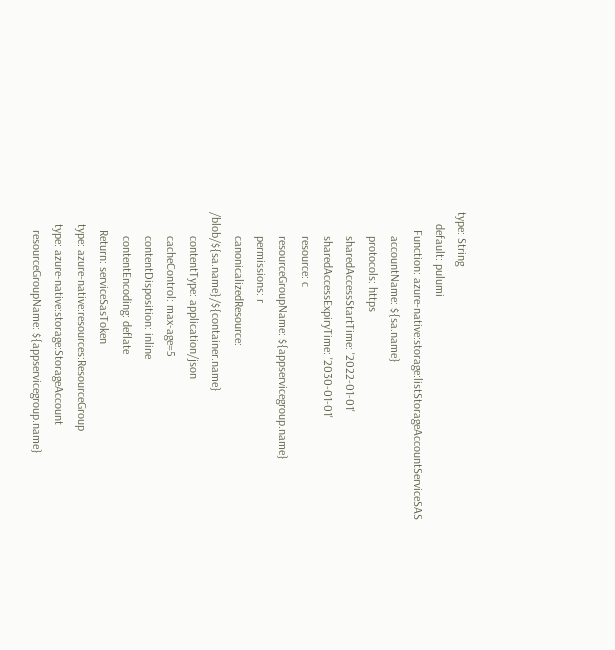type: String
    default: pulumi
      Function: azure-native:storage:listStorageAccountServiceSAS
        accountName: ${sa.name}
        protocols: https
        sharedAccessStartTime: '2022-01-01'
        sharedAccessExpiryTime: '2030-01-01'
        resource: c
        resourceGroupName: ${appservicegroup.name}
        permissions: r
        canonicalizedResource: /blob/${sa.name}/${container.name}
        contentType: application/json
        cacheControl: max-age=5
        contentDisposition: inline
        contentEncoding: deflate
      Return: serviceSasToken
    type: azure-native:resources:ResourceGroup
    type: azure-native:storage:StorageAccount
      resourceGroupName: ${appservicegroup.name}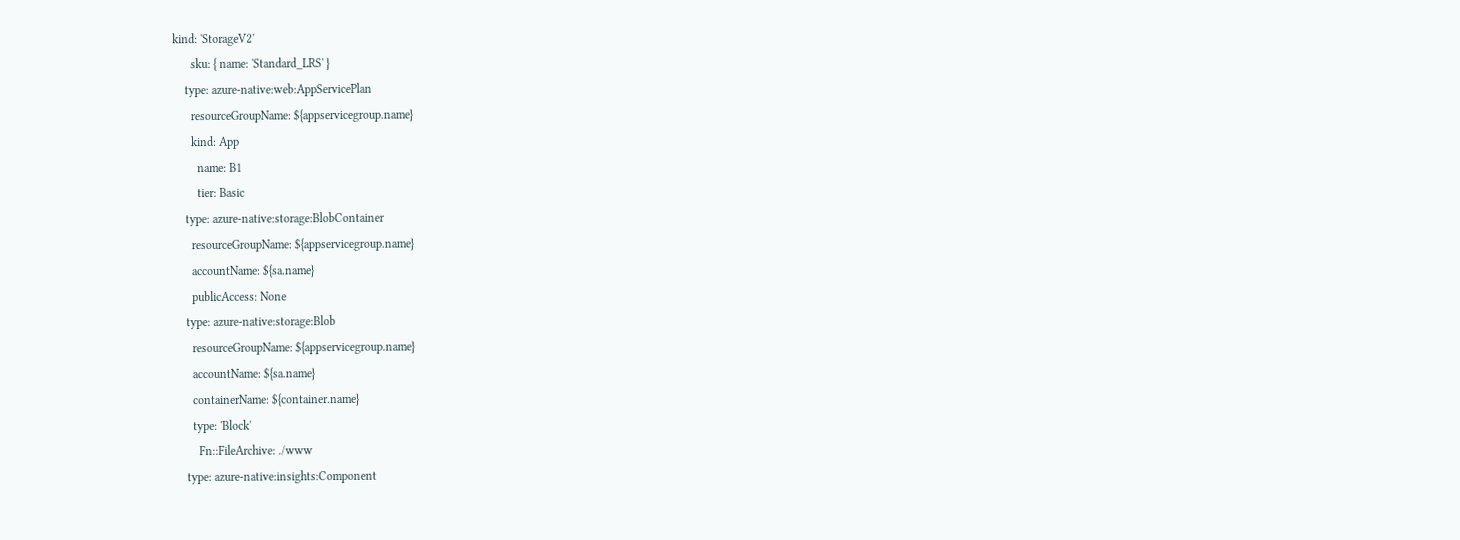kind: 'StorageV2'
      sku: { name: 'Standard_LRS' }
    type: azure-native:web:AppServicePlan
      resourceGroupName: ${appservicegroup.name}
      kind: App
        name: B1
        tier: Basic
    type: azure-native:storage:BlobContainer
      resourceGroupName: ${appservicegroup.name}
      accountName: ${sa.name}
      publicAccess: None
    type: azure-native:storage:Blob
      resourceGroupName: ${appservicegroup.name}
      accountName: ${sa.name}
      containerName: ${container.name}
      type: 'Block'
        Fn::FileArchive: ./www
    type: azure-native:insights:Component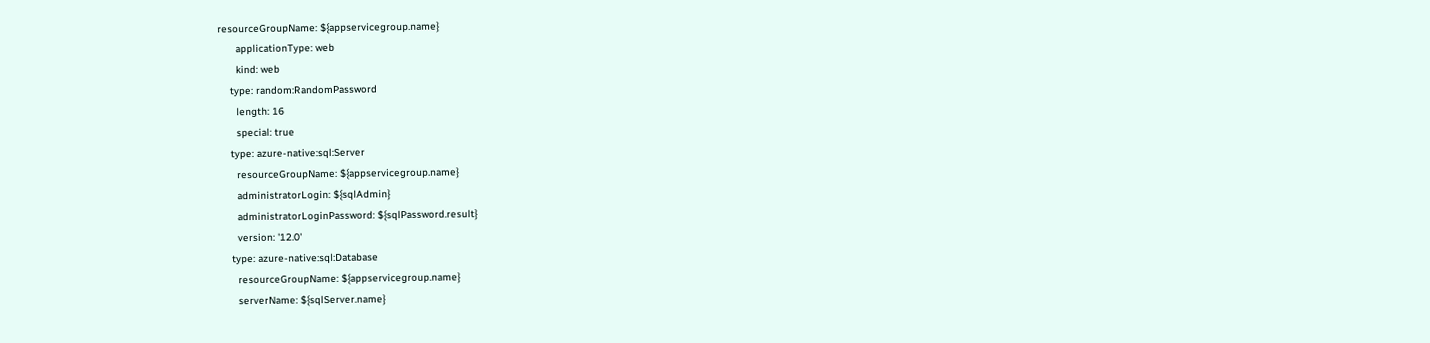resourceGroupName: ${appservicegroup.name}
      applicationType: web
      kind: web
    type: random:RandomPassword
      length: 16
      special: true
    type: azure-native:sql:Server
      resourceGroupName: ${appservicegroup.name}
      administratorLogin: ${sqlAdmin}
      administratorLoginPassword: ${sqlPassword.result}
      version: '12.0'
    type: azure-native:sql:Database
      resourceGroupName: ${appservicegroup.name}
      serverName: ${sqlServer.name}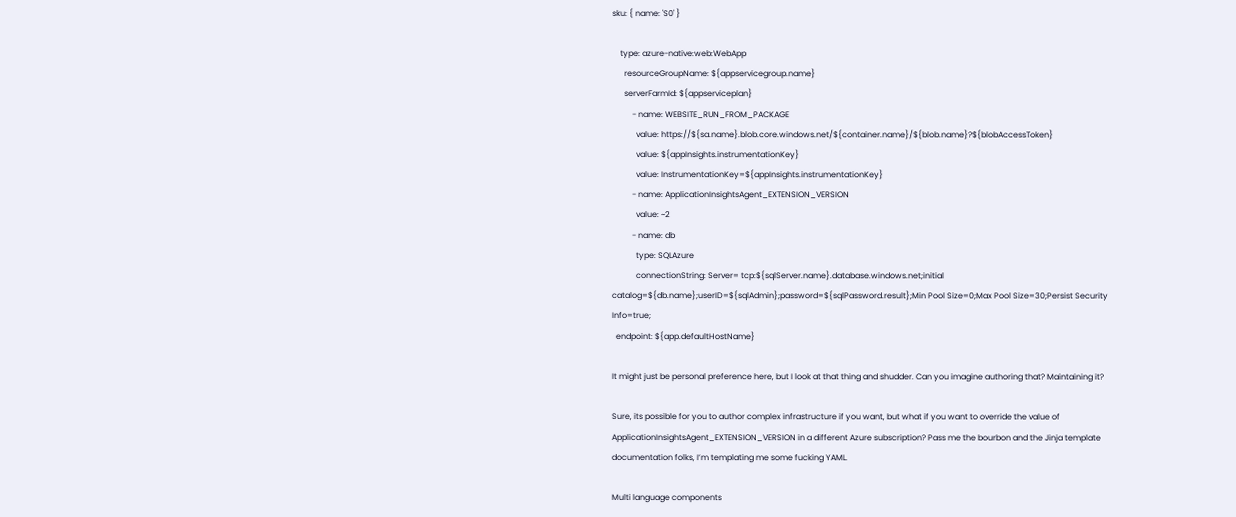sku: { name: 'S0' }

    type: azure-native:web:WebApp
      resourceGroupName: ${appservicegroup.name}
      serverFarmId: ${appserviceplan}
          - name: WEBSITE_RUN_FROM_PACKAGE
            value: https://${sa.name}.blob.core.windows.net/${container.name}/${blob.name}?${blobAccessToken}
            value: ${appInsights.instrumentationKey}
            value: InstrumentationKey=${appInsights.instrumentationKey}
          - name: ApplicationInsightsAgent_EXTENSION_VERSION
            value: ~2
          - name: db
            type: SQLAzure
            connectionString: Server= tcp:${sqlServer.name}.database.windows.net;initial catalog=${db.name};userID=${sqlAdmin};password=${sqlPassword.result};Min Pool Size=0;Max Pool Size=30;Persist Security Info=true;
  endpoint: ${app.defaultHostName}

It might just be personal preference here, but I look at that thing and shudder. Can you imagine authoring that? Maintaining it?

Sure, its possible for you to author complex infrastructure if you want, but what if you want to override the value of ApplicationInsightsAgent_EXTENSION_VERSION in a different Azure subscription? Pass me the bourbon and the Jinja template documentation folks, I’m templating me some fucking YAML.

Multi language components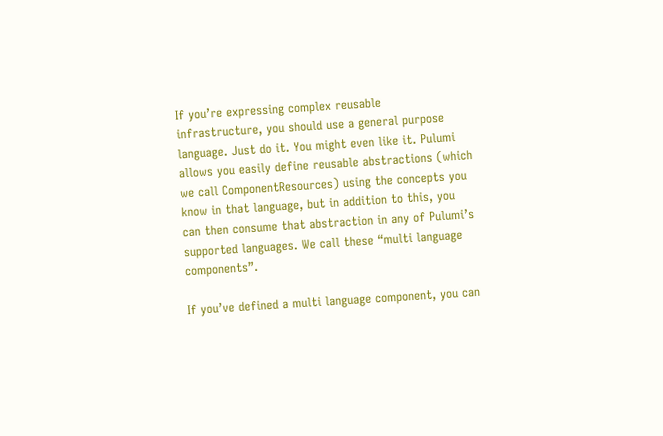If you’re expressing complex reusable infrastructure, you should use a general purpose language. Just do it. You might even like it. Pulumi allows you easily define reusable abstractions (which we call ComponentResources) using the concepts you know in that language, but in addition to this, you can then consume that abstraction in any of Pulumi’s supported languages. We call these “multi language components”.

If you’ve defined a multi language component, you can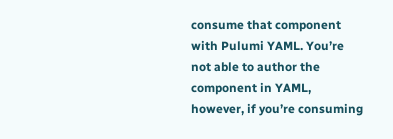consume that component with Pulumi YAML. You’re not able to author the component in YAML, however, if you’re consuming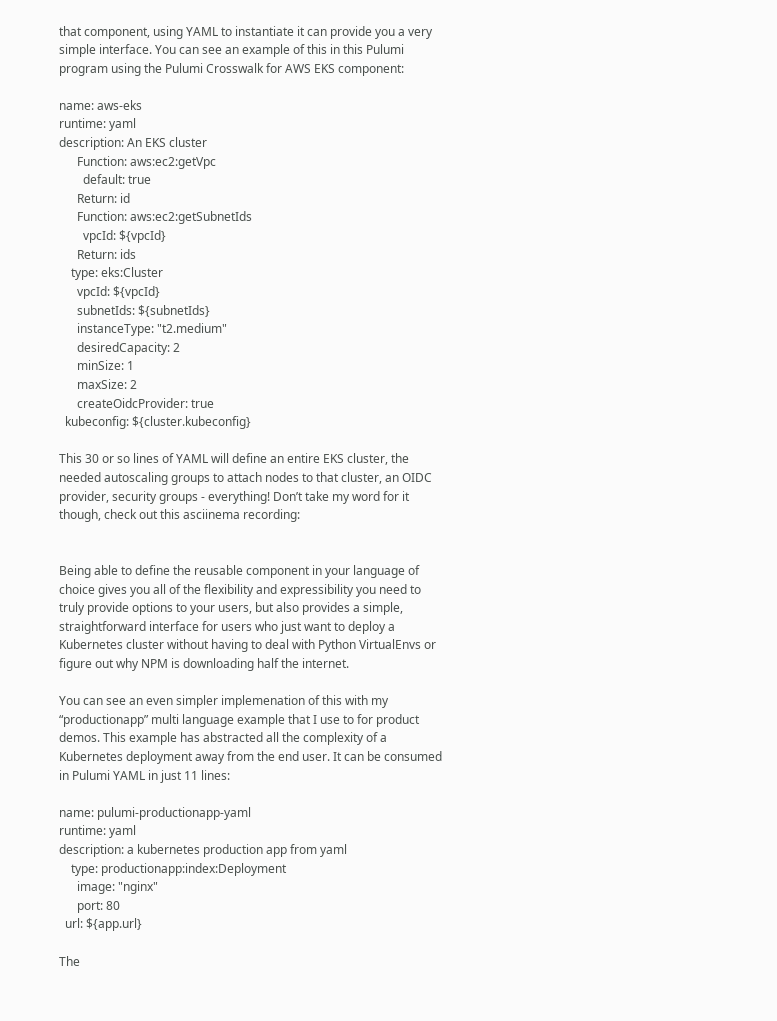that component, using YAML to instantiate it can provide you a very simple interface. You can see an example of this in this Pulumi program using the Pulumi Crosswalk for AWS EKS component:

name: aws-eks
runtime: yaml
description: An EKS cluster
      Function: aws:ec2:getVpc
        default: true
      Return: id
      Function: aws:ec2:getSubnetIds
        vpcId: ${vpcId}
      Return: ids
    type: eks:Cluster
      vpcId: ${vpcId}
      subnetIds: ${subnetIds}
      instanceType: "t2.medium"
      desiredCapacity: 2
      minSize: 1
      maxSize: 2
      createOidcProvider: true
  kubeconfig: ${cluster.kubeconfig}

This 30 or so lines of YAML will define an entire EKS cluster, the needed autoscaling groups to attach nodes to that cluster, an OIDC provider, security groups - everything! Don’t take my word for it though, check out this asciinema recording:


Being able to define the reusable component in your language of choice gives you all of the flexibility and expressibility you need to truly provide options to your users, but also provides a simple, straightforward interface for users who just want to deploy a Kubernetes cluster without having to deal with Python VirtualEnvs or figure out why NPM is downloading half the internet.

You can see an even simpler implemenation of this with my “productionapp” multi language example that I use to for product demos. This example has abstracted all the complexity of a Kubernetes deployment away from the end user. It can be consumed in Pulumi YAML in just 11 lines:

name: pulumi-productionapp-yaml
runtime: yaml
description: a kubernetes production app from yaml
    type: productionapp:index:Deployment
      image: "nginx"
      port: 80
  url: ${app.url}

The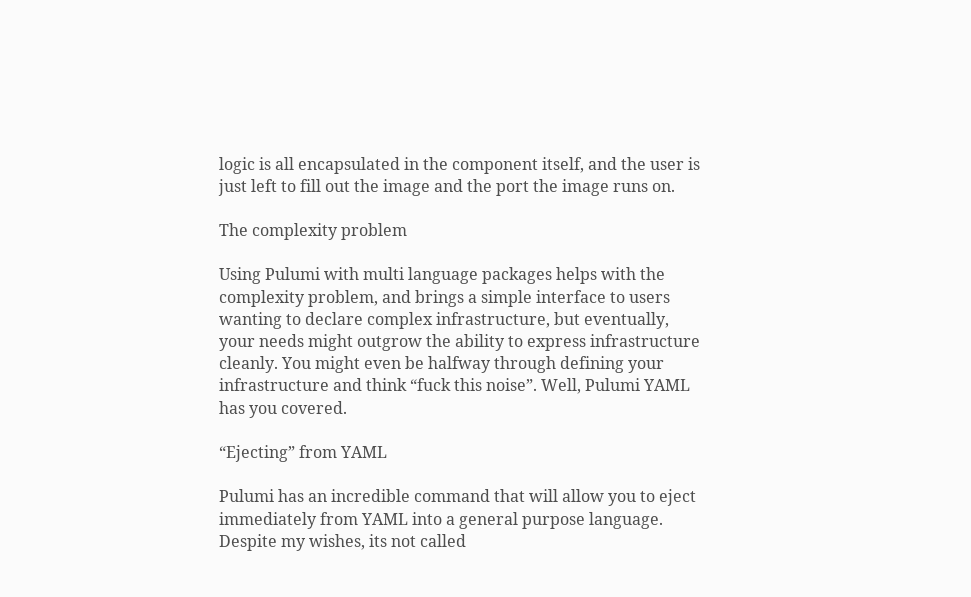logic is all encapsulated in the component itself, and the user is just left to fill out the image and the port the image runs on.

The complexity problem

Using Pulumi with multi language packages helps with the complexity problem, and brings a simple interface to users wanting to declare complex infrastructure, but eventually, your needs might outgrow the ability to express infrastructure cleanly. You might even be halfway through defining your infrastructure and think “fuck this noise”. Well, Pulumi YAML has you covered.

“Ejecting” from YAML

Pulumi has an incredible command that will allow you to eject immediately from YAML into a general purpose language. Despite my wishes, its not called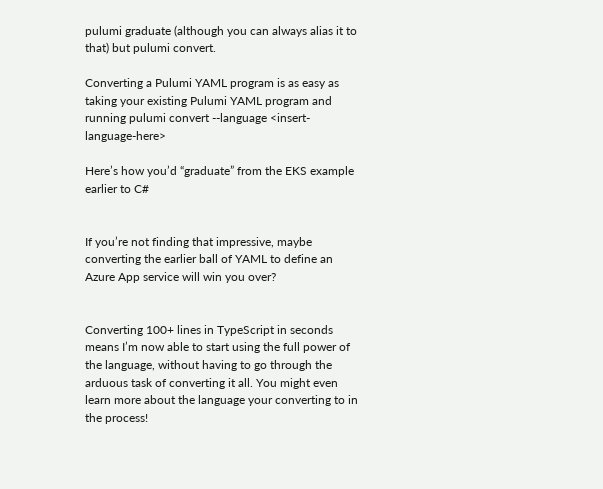pulumi graduate (although you can always alias it to that) but pulumi convert.

Converting a Pulumi YAML program is as easy as taking your existing Pulumi YAML program and running pulumi convert --language <insert-language-here>

Here’s how you’d “graduate” from the EKS example earlier to C#


If you’re not finding that impressive, maybe converting the earlier ball of YAML to define an Azure App service will win you over?


Converting 100+ lines in TypeScript in seconds means I’m now able to start using the full power of the language, without having to go through the arduous task of converting it all. You might even learn more about the language your converting to in the process!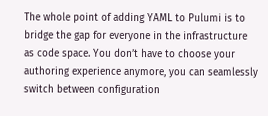The whole point of adding YAML to Pulumi is to bridge the gap for everyone in the infrastructure as code space. You don’t have to choose your authoring experience anymore, you can seamlessly switch between configuration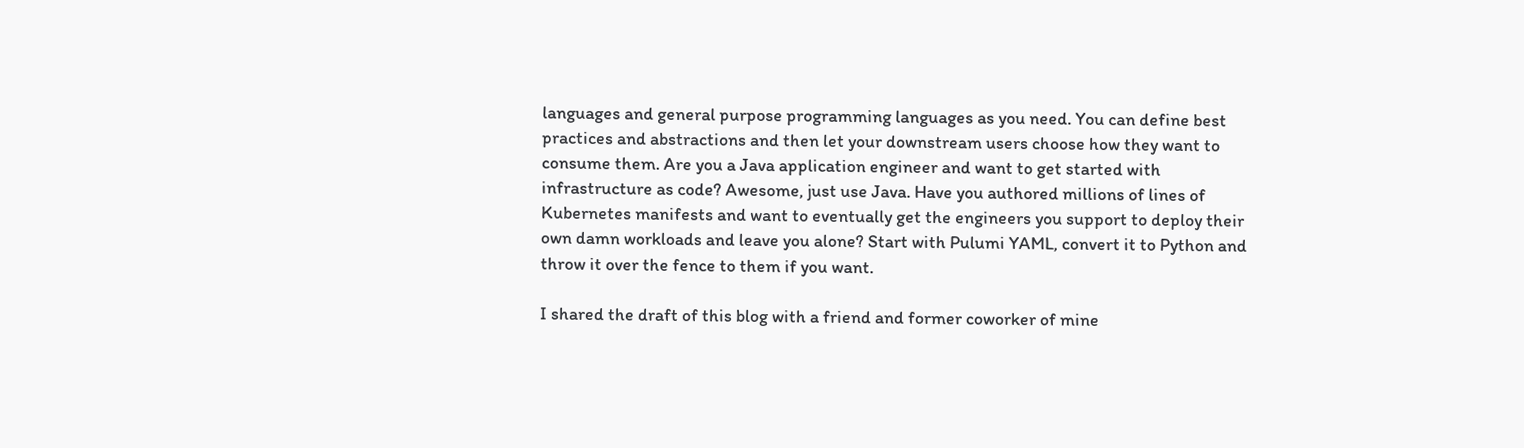languages and general purpose programming languages as you need. You can define best practices and abstractions and then let your downstream users choose how they want to consume them. Are you a Java application engineer and want to get started with infrastructure as code? Awesome, just use Java. Have you authored millions of lines of Kubernetes manifests and want to eventually get the engineers you support to deploy their own damn workloads and leave you alone? Start with Pulumi YAML, convert it to Python and throw it over the fence to them if you want.

I shared the draft of this blog with a friend and former coworker of mine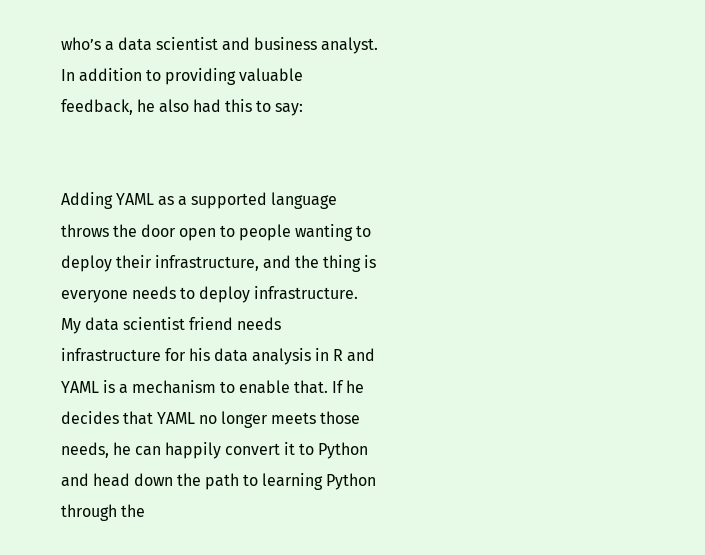who’s a data scientist and business analyst. In addition to providing valuable feedback, he also had this to say:


Adding YAML as a supported language throws the door open to people wanting to deploy their infrastructure, and the thing is everyone needs to deploy infrastructure. My data scientist friend needs infrastructure for his data analysis in R and YAML is a mechanism to enable that. If he decides that YAML no longer meets those needs, he can happily convert it to Python and head down the path to learning Python through the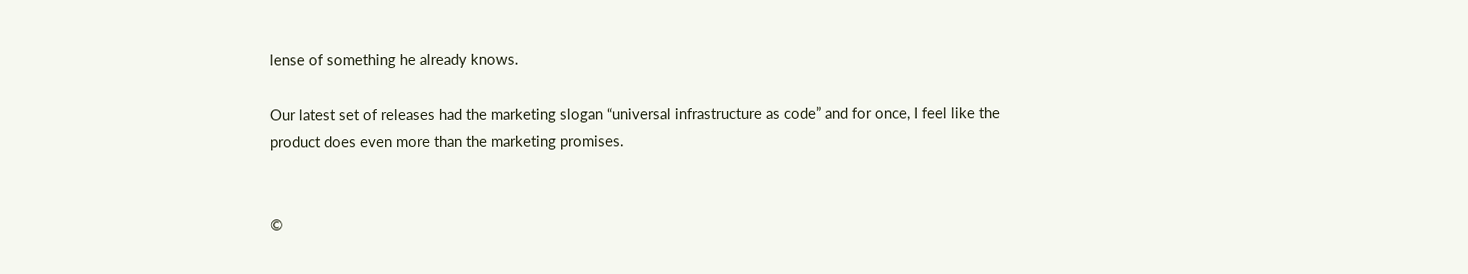lense of something he already knows.

Our latest set of releases had the marketing slogan “universal infrastructure as code” and for once, I feel like the product does even more than the marketing promises.


©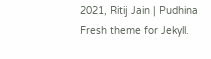2021, Ritij Jain | Pudhina Fresh theme for Jekyll.